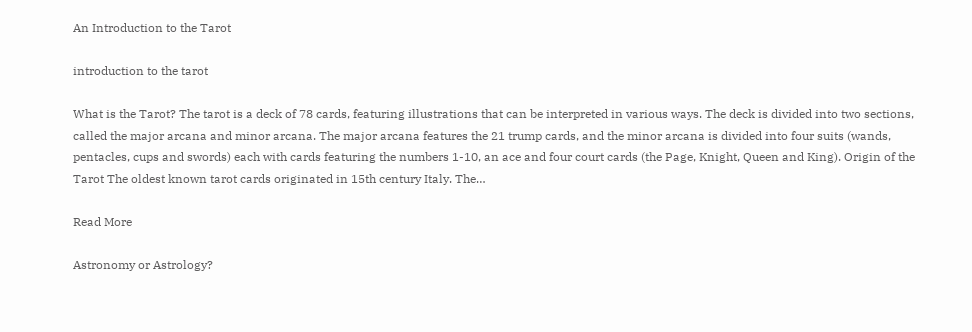An Introduction to the Tarot

introduction to the tarot

What is the Tarot? The tarot is a deck of 78 cards, featuring illustrations that can be interpreted in various ways. The deck is divided into two sections, called the major arcana and minor arcana. The major arcana features the 21 trump cards, and the minor arcana is divided into four suits (wands, pentacles, cups and swords) each with cards featuring the numbers 1-10, an ace and four court cards (the Page, Knight, Queen and King). Origin of the Tarot The oldest known tarot cards originated in 15th century Italy. The…

Read More

Astronomy or Astrology?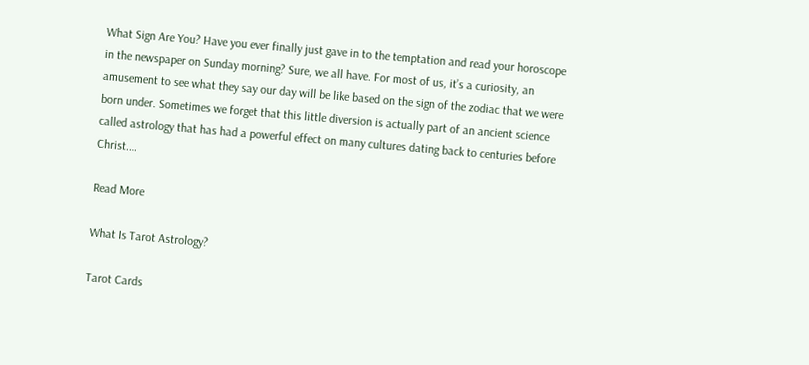What Sign Are You? Have you ever finally just gave in to the temptation and read your horoscope in the newspaper on Sunday morning? Sure, we all have. For most of us, it’s a curiosity, an amusement to see what they say our day will be like based on the sign of the zodiac that we were born under. Sometimes we forget that this little diversion is actually part of an ancient science called astrology that has had a powerful effect on many cultures dating back to centuries before Christ.…

Read More

What Is Tarot Astrology?

Tarot Cards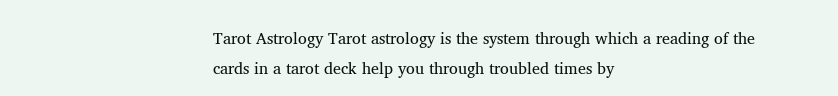Tarot Astrology Tarot astrology is the system through which a reading of the cards in a tarot deck help you through troubled times by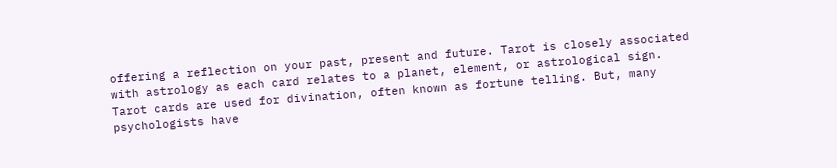offering a reflection on your past, present and future. Tarot is closely associated with astrology as each card relates to a planet, element, or astrological sign. Tarot cards are used for divination, often known as fortune telling. But, many psychologists have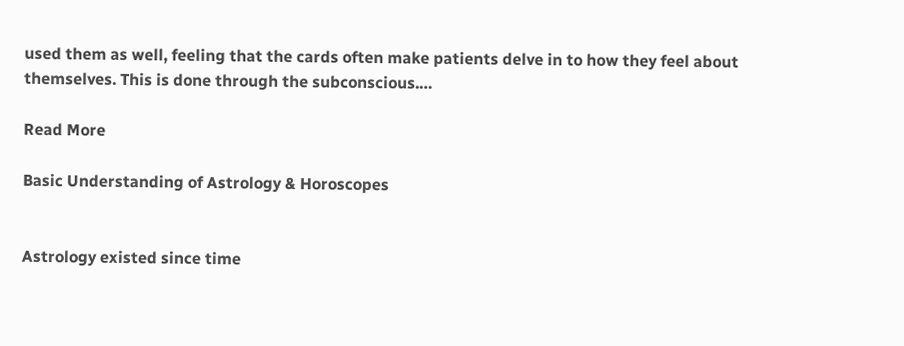used them as well, feeling that the cards often make patients delve in to how they feel about themselves. This is done through the subconscious.…

Read More

Basic Understanding of Astrology & Horoscopes


Astrology existed since time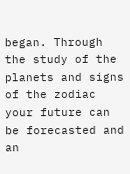began. Through the study of the planets and signs of the zodiac your future can be forecasted and an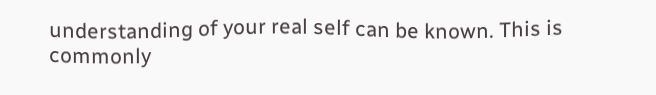understanding of your real self can be known. This is commonly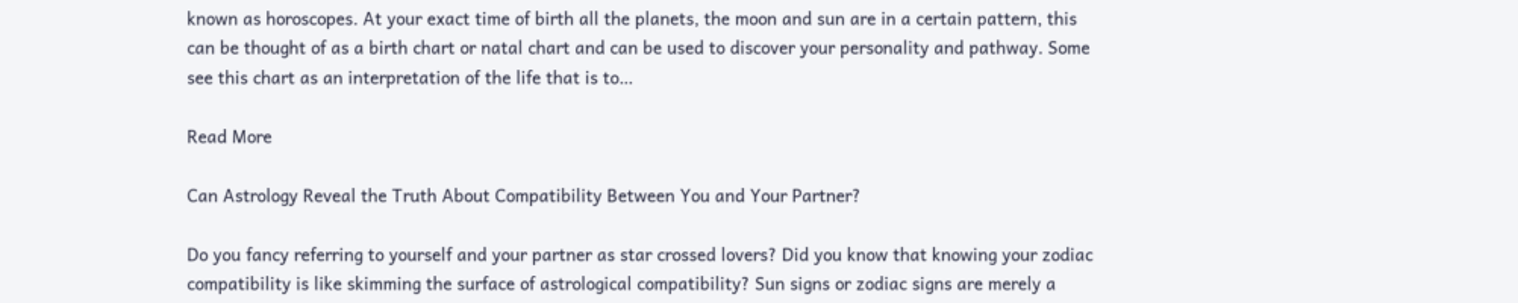known as horoscopes. At your exact time of birth all the planets, the moon and sun are in a certain pattern, this can be thought of as a birth chart or natal chart and can be used to discover your personality and pathway. Some see this chart as an interpretation of the life that is to…

Read More

Can Astrology Reveal the Truth About Compatibility Between You and Your Partner?

Do you fancy referring to yourself and your partner as star crossed lovers? Did you know that knowing your zodiac compatibility is like skimming the surface of astrological compatibility? Sun signs or zodiac signs are merely a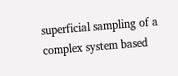superficial sampling of a complex system based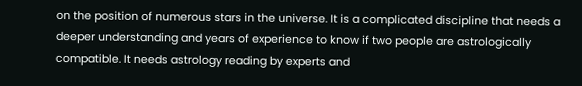on the position of numerous stars in the universe. It is a complicated discipline that needs a deeper understanding and years of experience to know if two people are astrologically compatible. It needs astrology reading by experts and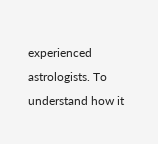experienced astrologists. To understand how it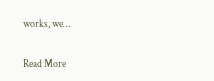works, we…

Read More